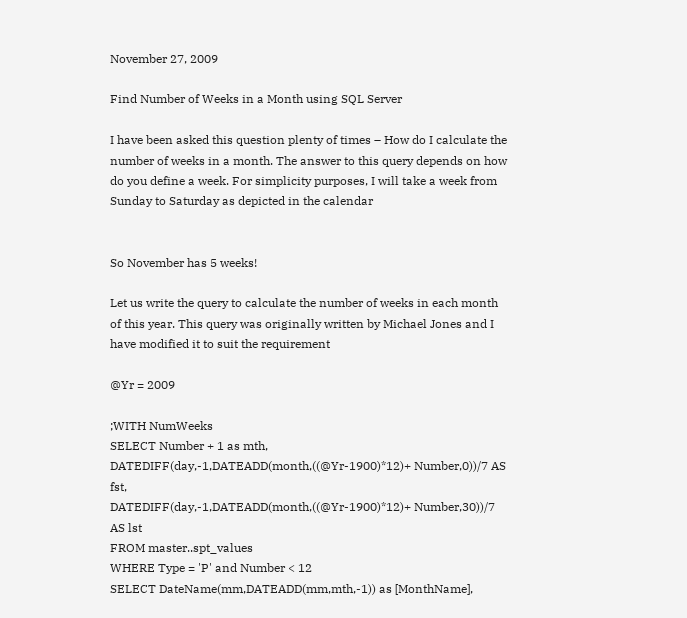November 27, 2009

Find Number of Weeks in a Month using SQL Server

I have been asked this question plenty of times – How do I calculate the number of weeks in a month. The answer to this query depends on how do you define a week. For simplicity purposes, I will take a week from Sunday to Saturday as depicted in the calendar


So November has 5 weeks!

Let us write the query to calculate the number of weeks in each month of this year. This query was originally written by Michael Jones and I have modified it to suit the requirement

@Yr = 2009

;WITH NumWeeks
SELECT Number + 1 as mth,
DATEDIFF(day,-1,DATEADD(month,((@Yr-1900)*12)+ Number,0))/7 AS fst,
DATEDIFF(day,-1,DATEADD(month,((@Yr-1900)*12)+ Number,30))/7 AS lst
FROM master..spt_values
WHERE Type = 'P' and Number < 12
SELECT DateName(mm,DATEADD(mm,mth,-1)) as [MonthName],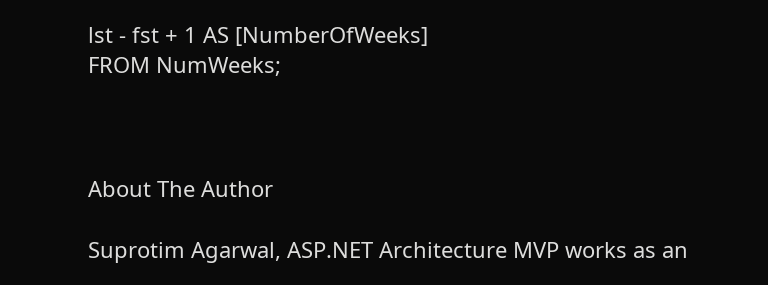lst - fst + 1 AS [NumberOfWeeks]
FROM NumWeeks;



About The Author

Suprotim Agarwal, ASP.NET Architecture MVP works as an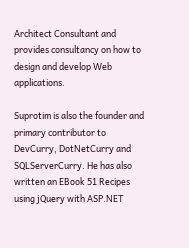Architect Consultant and provides consultancy on how to design and develop Web applications.

Suprotim is also the founder and primary contributor to DevCurry, DotNetCurry and SQLServerCurry. He has also written an EBook 51 Recipes using jQuery with ASP.NET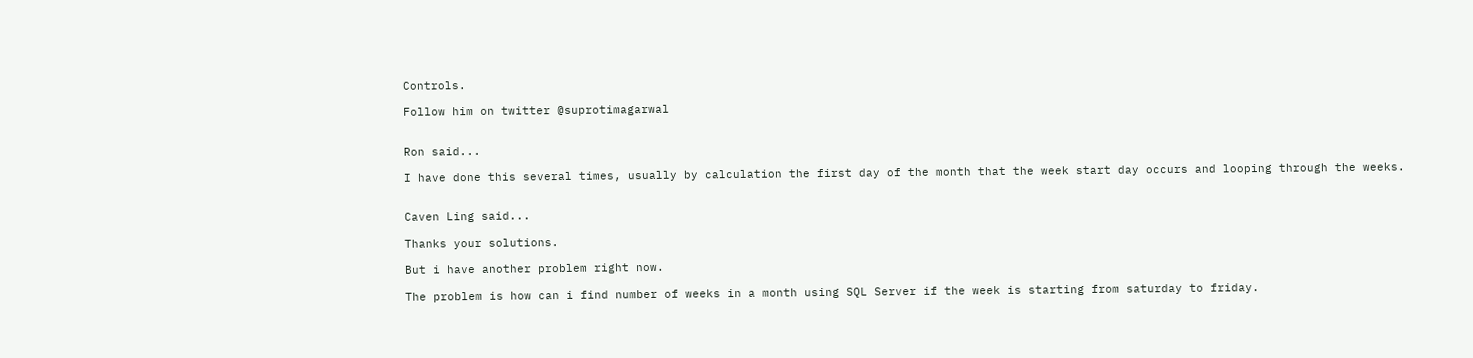Controls.

Follow him on twitter @suprotimagarwal


Ron said...

I have done this several times, usually by calculation the first day of the month that the week start day occurs and looping through the weeks.


Caven Ling said...

Thanks your solutions.

But i have another problem right now.

The problem is how can i find number of weeks in a month using SQL Server if the week is starting from saturday to friday.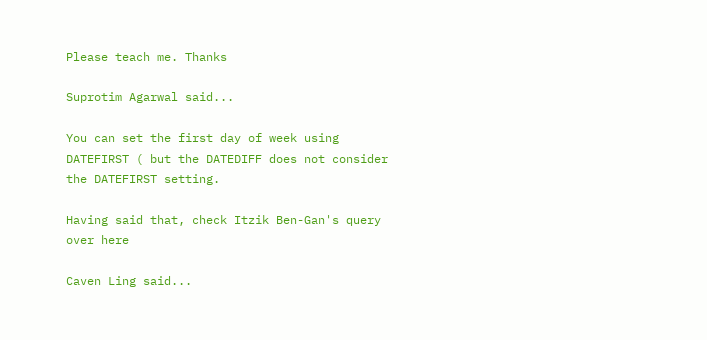Please teach me. Thanks

Suprotim Agarwal said...

You can set the first day of week using DATEFIRST ( but the DATEDIFF does not consider the DATEFIRST setting.

Having said that, check Itzik Ben-Gan's query over here

Caven Ling said...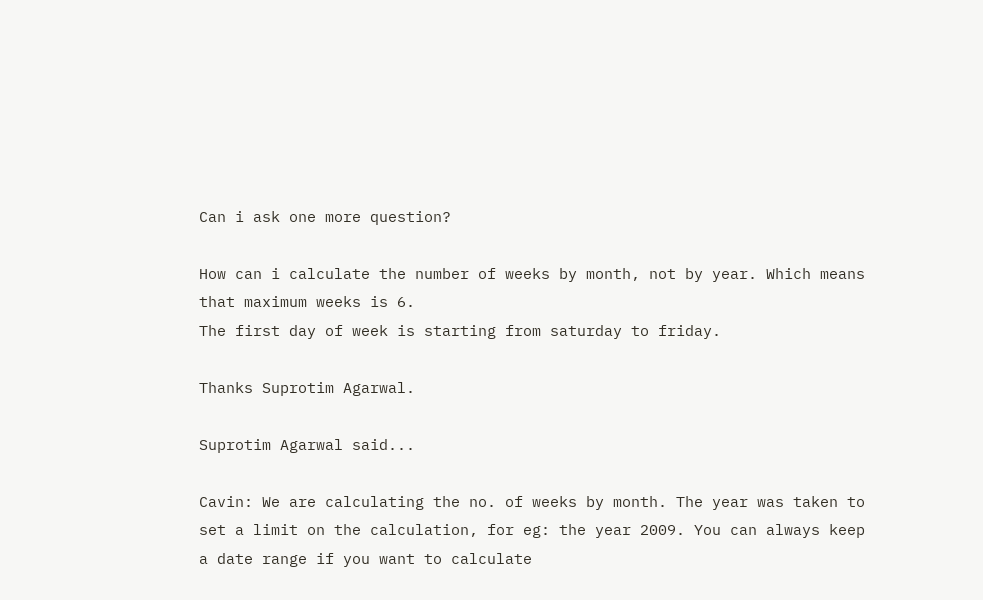Can i ask one more question?

How can i calculate the number of weeks by month, not by year. Which means that maximum weeks is 6.
The first day of week is starting from saturday to friday.

Thanks Suprotim Agarwal.

Suprotim Agarwal said...

Cavin: We are calculating the no. of weeks by month. The year was taken to set a limit on the calculation, for eg: the year 2009. You can always keep a date range if you want to calculate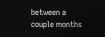between a couple months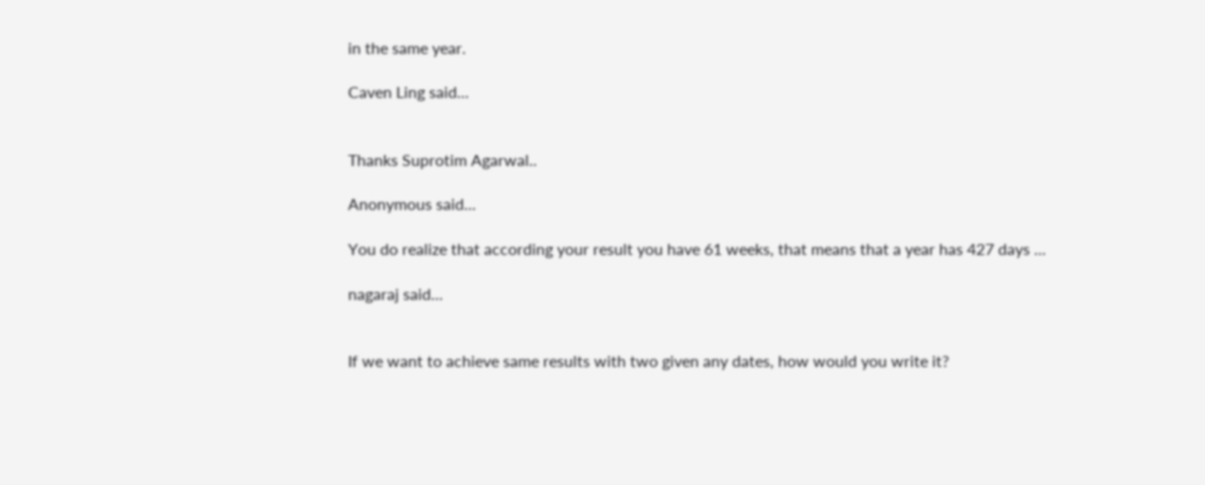in the same year.

Caven Ling said...


Thanks Suprotim Agarwal..

Anonymous said...

You do realize that according your result you have 61 weeks, that means that a year has 427 days ...

nagaraj said...


If we want to achieve same results with two given any dates, how would you write it?